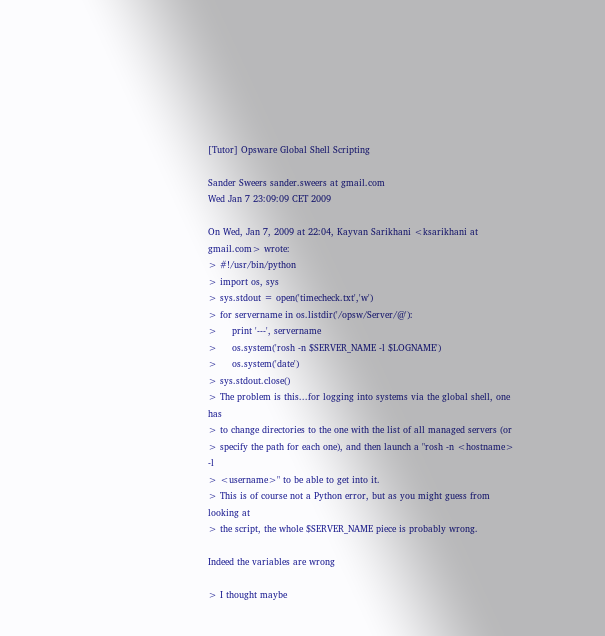[Tutor] Opsware Global Shell Scripting

Sander Sweers sander.sweers at gmail.com
Wed Jan 7 23:09:09 CET 2009

On Wed, Jan 7, 2009 at 22:04, Kayvan Sarikhani <ksarikhani at gmail.com> wrote:
> #!/usr/bin/python
> import os, sys
> sys.stdout = open('timecheck.txt','w')
> for servername in os.listdir('/opsw/Server/@'):
>     print '---', servername
>     os.system('rosh -n $SERVER_NAME -l $LOGNAME')
>     os.system('date')
> sys.stdout.close()
> The problem is this...for logging into systems via the global shell, one has
> to change directories to the one with the list of all managed servers (or
> specify the path for each one), and then launch a "rosh -n <hostname> -l
> <username>" to be able to get into it.
> This is of course not a Python error, but as you might guess from looking at
> the script, the whole $SERVER_NAME piece is probably wrong.

Indeed the variables are wrong

> I thought maybe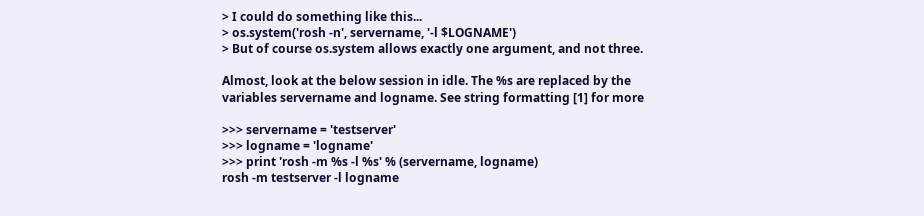> I could do something like this...
> os.system('rosh -n', servername, '-l $LOGNAME')
> But of course os.system allows exactly one argument, and not three.

Almost, look at the below session in idle. The %s are replaced by the
variables servername and logname. See string formatting [1] for more

>>> servername = 'testserver'
>>> logname = 'logname'
>>> print 'rosh -m %s -l %s' % (servername, logname)
rosh -m testserver -l logname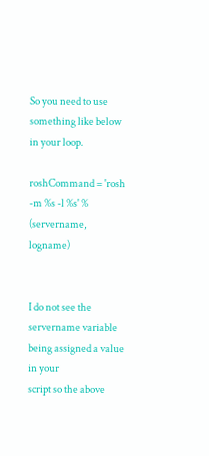So you need to use something like below in your loop.

roshCommand = 'rosh -m %s -l %s' % (servername, logname)


I do not see the servername variable being assigned a value in your
script so the above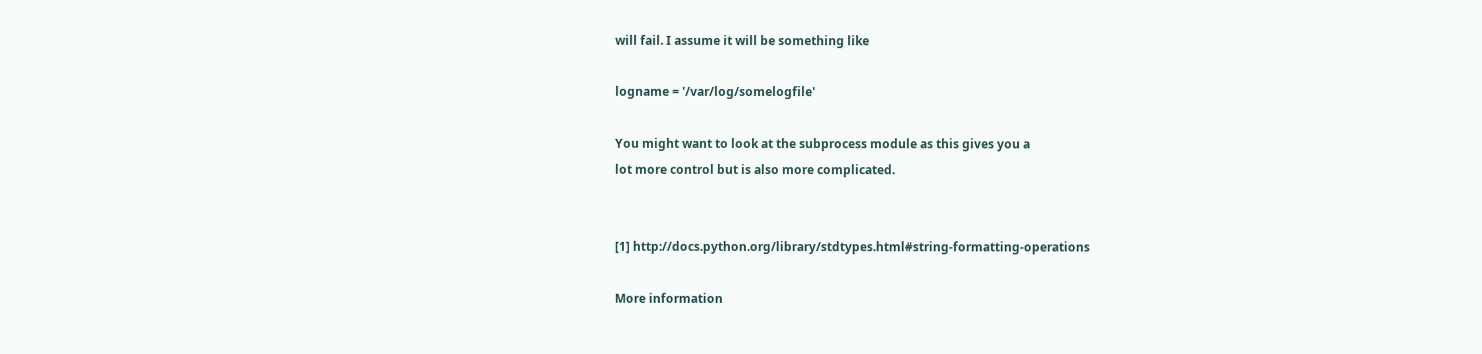will fail. I assume it will be something like

logname = '/var/log/somelogfile'

You might want to look at the subprocess module as this gives you a
lot more control but is also more complicated.


[1] http://docs.python.org/library/stdtypes.html#string-formatting-operations

More information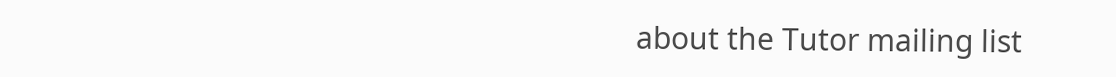about the Tutor mailing list